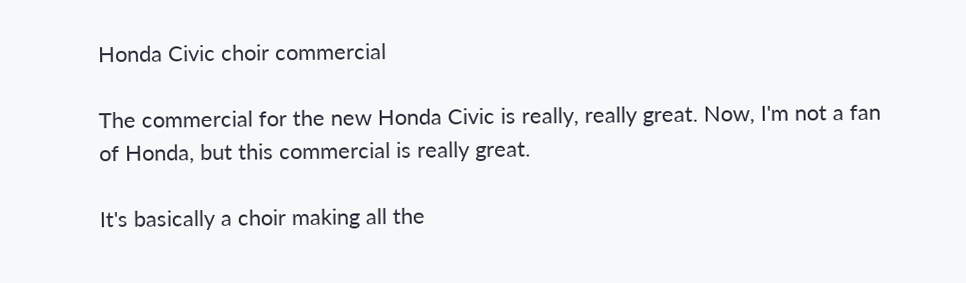Honda Civic choir commercial

The commercial for the new Honda Civic is really, really great. Now, I'm not a fan of Honda, but this commercial is really great.

It's basically a choir making all the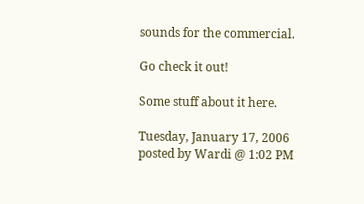sounds for the commercial.

Go check it out!

Some stuff about it here.

Tuesday, January 17, 2006 posted by Wardi @ 1:02 PM